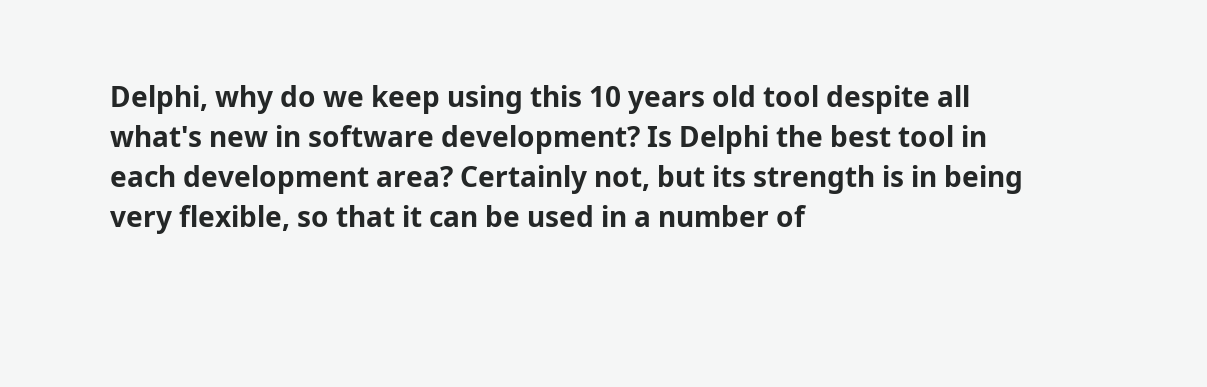Delphi, why do we keep using this 10 years old tool despite all what's new in software development? Is Delphi the best tool in each development area? Certainly not, but its strength is in being very flexible, so that it can be used in a number of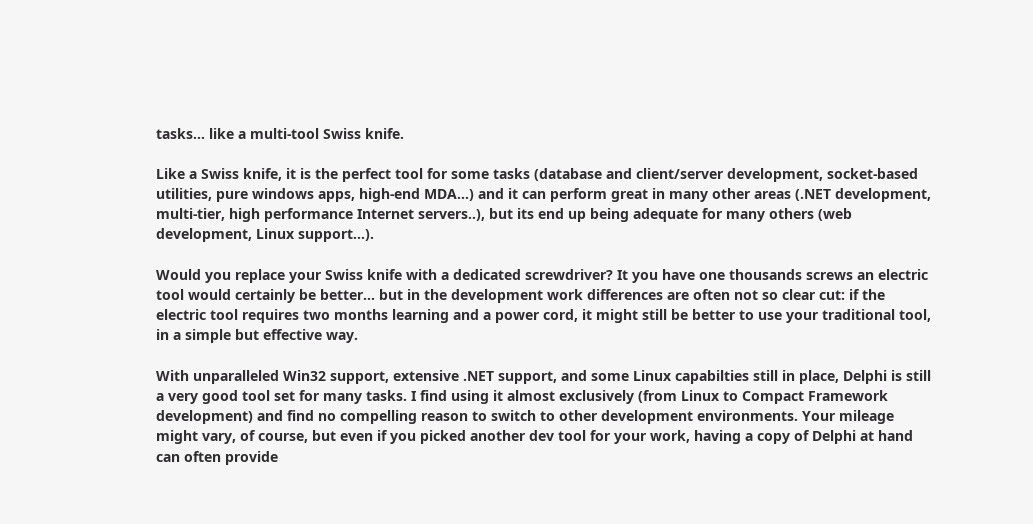tasks... like a multi-tool Swiss knife.

Like a Swiss knife, it is the perfect tool for some tasks (database and client/server development, socket-based utilities, pure windows apps, high-end MDA...) and it can perform great in many other areas (.NET development, multi-tier, high performance Internet servers..), but its end up being adequate for many others (web development, Linux support...).

Would you replace your Swiss knife with a dedicated screwdriver? It you have one thousands screws an electric tool would certainly be better... but in the development work differences are often not so clear cut: if the electric tool requires two months learning and a power cord, it might still be better to use your traditional tool, in a simple but effective way.

With unparalleled Win32 support, extensive .NET support, and some Linux capabilties still in place, Delphi is still a very good tool set for many tasks. I find using it almost exclusively (from Linux to Compact Framework development) and find no compelling reason to switch to other development environments. Your mileage might vary, of course, but even if you picked another dev tool for your work, having a copy of Delphi at hand can often provide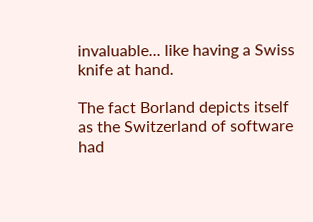invaluable... like having a Swiss knife at hand.

The fact Borland depicts itself as the Switzerland of software had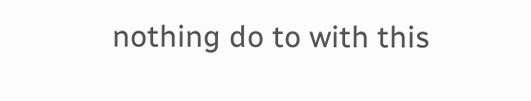nothing do to with this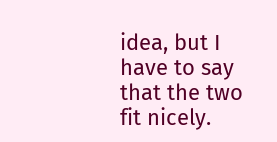idea, but I have to say that the two fit nicely.